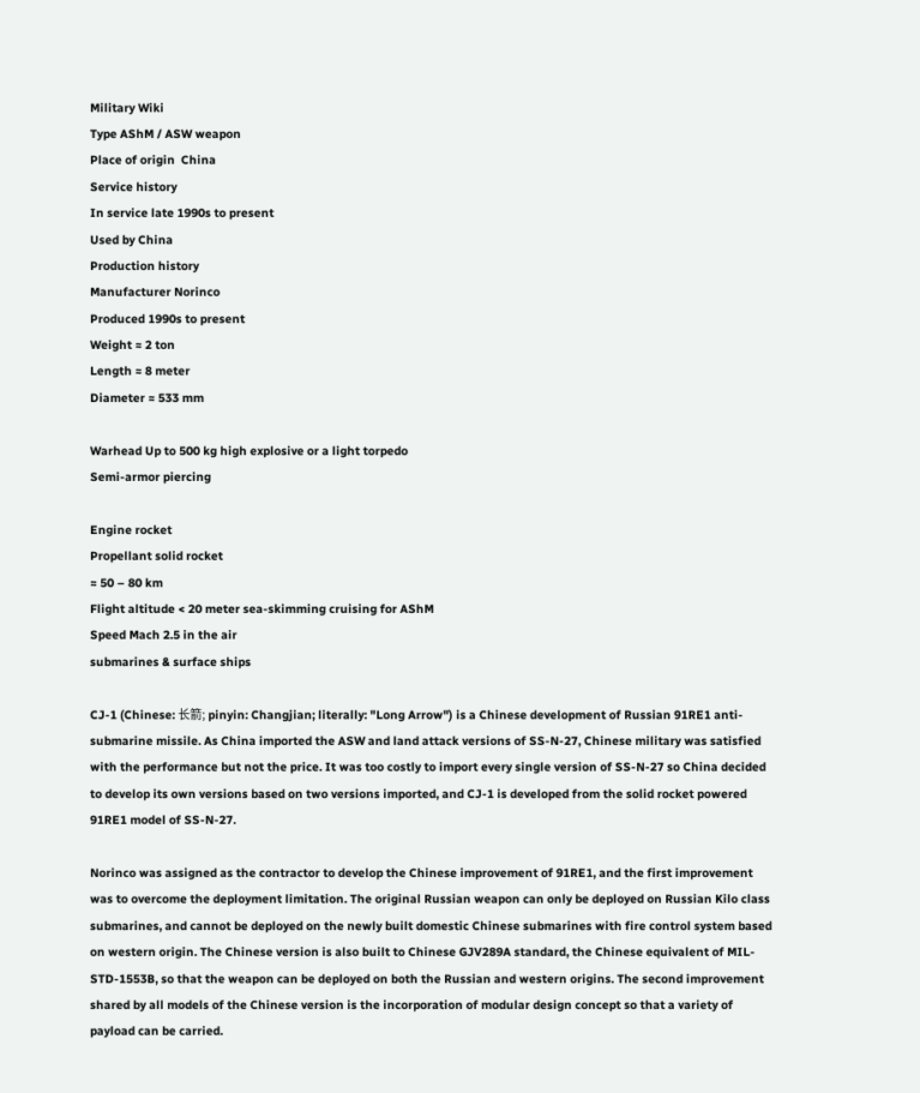Military Wiki
Type AShM / ASW weapon
Place of origin  China
Service history
In service late 1990s to present
Used by China
Production history
Manufacturer Norinco
Produced 1990s to present
Weight ≈ 2 ton
Length ≈ 8 meter
Diameter ≈ 533 mm

Warhead Up to 500 kg high explosive or a light torpedo
Semi-armor piercing

Engine rocket
Propellant solid rocket
≈ 50 – 80 km
Flight altitude < 20 meter sea-skimming cruising for AShM
Speed Mach 2.5 in the air
submarines & surface ships

CJ-1 (Chinese: 长箭; pinyin: Changjian; literally: "Long Arrow") is a Chinese development of Russian 91RE1 anti-submarine missile. As China imported the ASW and land attack versions of SS-N-27, Chinese military was satisfied with the performance but not the price. It was too costly to import every single version of SS-N-27 so China decided to develop its own versions based on two versions imported, and CJ-1 is developed from the solid rocket powered 91RE1 model of SS-N-27.

Norinco was assigned as the contractor to develop the Chinese improvement of 91RE1, and the first improvement was to overcome the deployment limitation. The original Russian weapon can only be deployed on Russian Kilo class submarines, and cannot be deployed on the newly built domestic Chinese submarines with fire control system based on western origin. The Chinese version is also built to Chinese GJV289A standard, the Chinese equivalent of MIL-STD-1553B, so that the weapon can be deployed on both the Russian and western origins. The second improvement shared by all models of the Chinese version is the incorporation of modular design concept so that a variety of payload can be carried.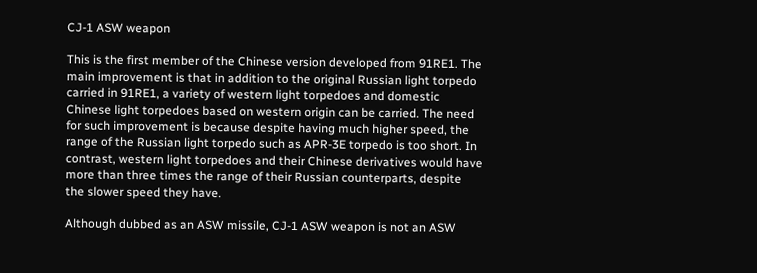CJ-1 ASW weapon

This is the first member of the Chinese version developed from 91RE1. The main improvement is that in addition to the original Russian light torpedo carried in 91RE1, a variety of western light torpedoes and domestic Chinese light torpedoes based on western origin can be carried. The need for such improvement is because despite having much higher speed, the range of the Russian light torpedo such as APR-3E torpedo is too short. In contrast, western light torpedoes and their Chinese derivatives would have more than three times the range of their Russian counterparts, despite the slower speed they have.

Although dubbed as an ASW missile, CJ-1 ASW weapon is not an ASW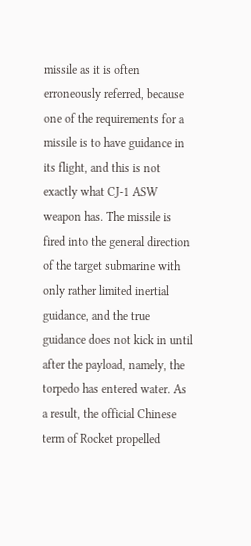missile as it is often erroneously referred, because one of the requirements for a missile is to have guidance in its flight, and this is not exactly what CJ-1 ASW weapon has. The missile is fired into the general direction of the target submarine with only rather limited inertial guidance, and the true guidance does not kick in until after the payload, namely, the torpedo has entered water. As a result, the official Chinese term of Rocket propelled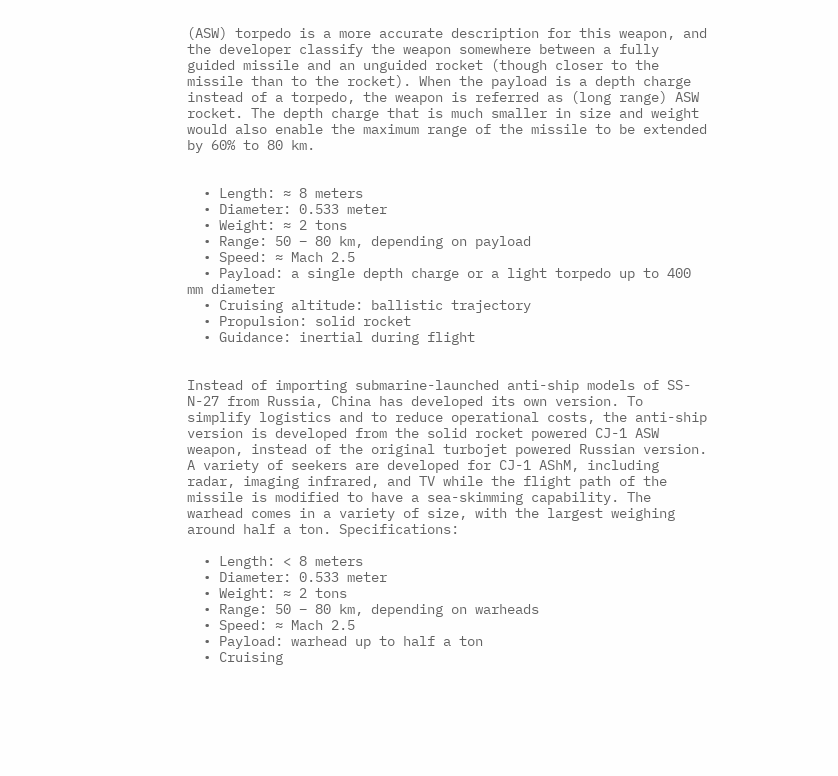(ASW) torpedo is a more accurate description for this weapon, and the developer classify the weapon somewhere between a fully guided missile and an unguided rocket (though closer to the missile than to the rocket). When the payload is a depth charge instead of a torpedo, the weapon is referred as (long range) ASW rocket. The depth charge that is much smaller in size and weight would also enable the maximum range of the missile to be extended by 60% to 80 km.


  • Length: ≈ 8 meters
  • Diameter: 0.533 meter
  • Weight: ≈ 2 tons
  • Range: 50 – 80 km, depending on payload
  • Speed: ≈ Mach 2.5
  • Payload: a single depth charge or a light torpedo up to 400 mm diameter
  • Cruising altitude: ballistic trajectory
  • Propulsion: solid rocket
  • Guidance: inertial during flight


Instead of importing submarine-launched anti-ship models of SS-N-27 from Russia, China has developed its own version. To simplify logistics and to reduce operational costs, the anti-ship version is developed from the solid rocket powered CJ-1 ASW weapon, instead of the original turbojet powered Russian version. A variety of seekers are developed for CJ-1 AShM, including radar, imaging infrared, and TV while the flight path of the missile is modified to have a sea-skimming capability. The warhead comes in a variety of size, with the largest weighing around half a ton. Specifications:

  • Length: < 8 meters
  • Diameter: 0.533 meter
  • Weight: ≈ 2 tons
  • Range: 50 – 80 km, depending on warheads
  • Speed: ≈ Mach 2.5
  • Payload: warhead up to half a ton
  • Cruising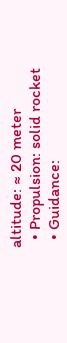altitude: ≈ 20 meter
  • Propulsion: solid rocket
  • Guidance: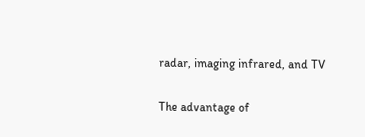radar, imaging infrared, and TV

The advantage of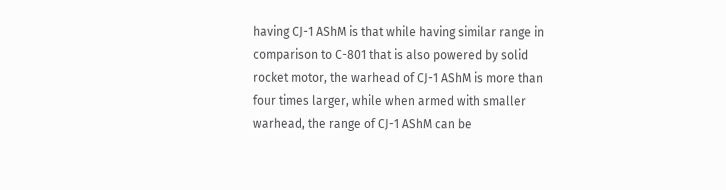having CJ-1 AShM is that while having similar range in comparison to C-801 that is also powered by solid rocket motor, the warhead of CJ-1 AShM is more than four times larger, while when armed with smaller warhead, the range of CJ-1 AShM can be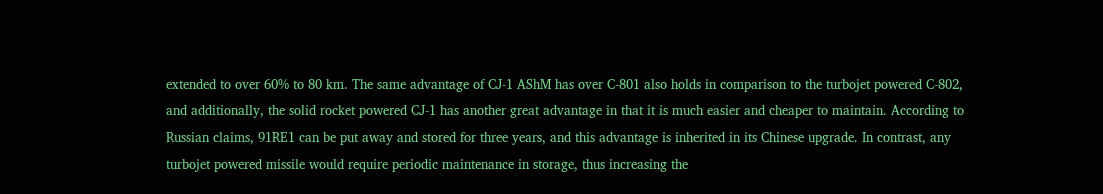extended to over 60% to 80 km. The same advantage of CJ-1 AShM has over C-801 also holds in comparison to the turbojet powered C-802, and additionally, the solid rocket powered CJ-1 has another great advantage in that it is much easier and cheaper to maintain. According to Russian claims, 91RE1 can be put away and stored for three years, and this advantage is inherited in its Chinese upgrade. In contrast, any turbojet powered missile would require periodic maintenance in storage, thus increasing the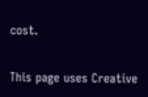cost.

This page uses Creative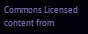Commons Licensed content from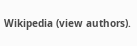Wikipedia (view authors).